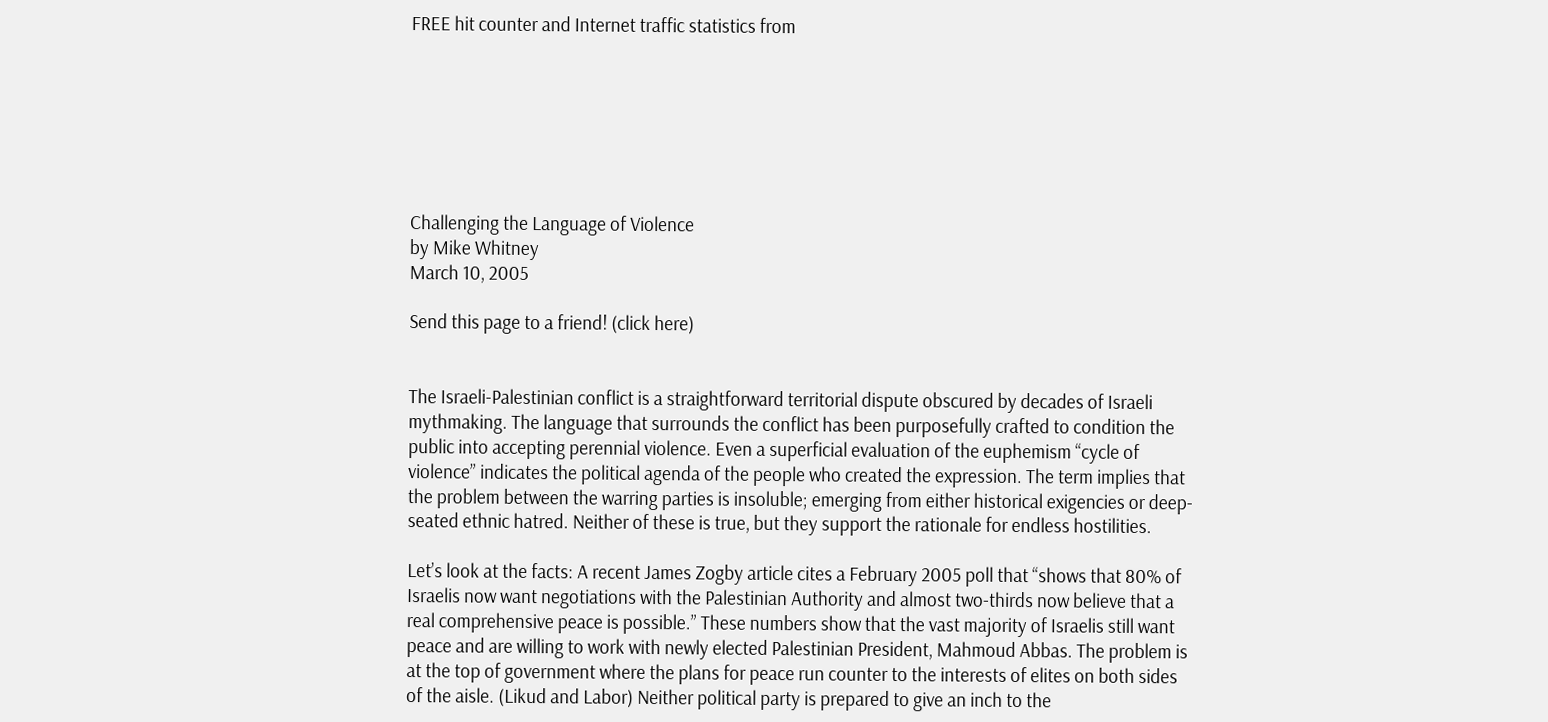FREE hit counter and Internet traffic statistics from







Challenging the Language of Violence
by Mike Whitney
March 10, 2005

Send this page to a friend! (click here)


The Israeli-Palestinian conflict is a straightforward territorial dispute obscured by decades of Israeli mythmaking. The language that surrounds the conflict has been purposefully crafted to condition the public into accepting perennial violence. Even a superficial evaluation of the euphemism “cycle of violence” indicates the political agenda of the people who created the expression. The term implies that the problem between the warring parties is insoluble; emerging from either historical exigencies or deep-seated ethnic hatred. Neither of these is true, but they support the rationale for endless hostilities.

Let’s look at the facts: A recent James Zogby article cites a February 2005 poll that “shows that 80% of Israelis now want negotiations with the Palestinian Authority and almost two-thirds now believe that a real comprehensive peace is possible.” These numbers show that the vast majority of Israelis still want peace and are willing to work with newly elected Palestinian President, Mahmoud Abbas. The problem is at the top of government where the plans for peace run counter to the interests of elites on both sides of the aisle. (Likud and Labor) Neither political party is prepared to give an inch to the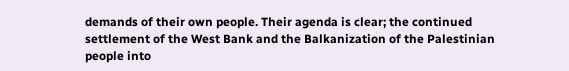demands of their own people. Their agenda is clear; the continued settlement of the West Bank and the Balkanization of the Palestinian people into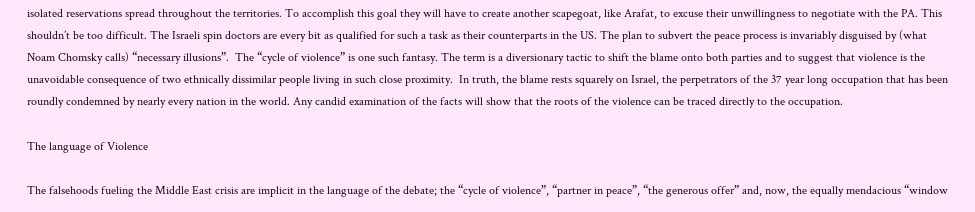isolated reservations spread throughout the territories. To accomplish this goal they will have to create another scapegoat, like Arafat, to excuse their unwillingness to negotiate with the PA. This shouldn’t be too difficult. The Israeli spin doctors are every bit as qualified for such a task as their counterparts in the US. The plan to subvert the peace process is invariably disguised by (what Noam Chomsky calls) “necessary illusions”.  The “cycle of violence” is one such fantasy. The term is a diversionary tactic to shift the blame onto both parties and to suggest that violence is the unavoidable consequence of two ethnically dissimilar people living in such close proximity.  In truth, the blame rests squarely on Israel, the perpetrators of the 37 year long occupation that has been roundly condemned by nearly every nation in the world. Any candid examination of the facts will show that the roots of the violence can be traced directly to the occupation.

The language of Violence

The falsehoods fueling the Middle East crisis are implicit in the language of the debate; the “cycle of violence”, “partner in peace”, “the generous offer” and, now, the equally mendacious “window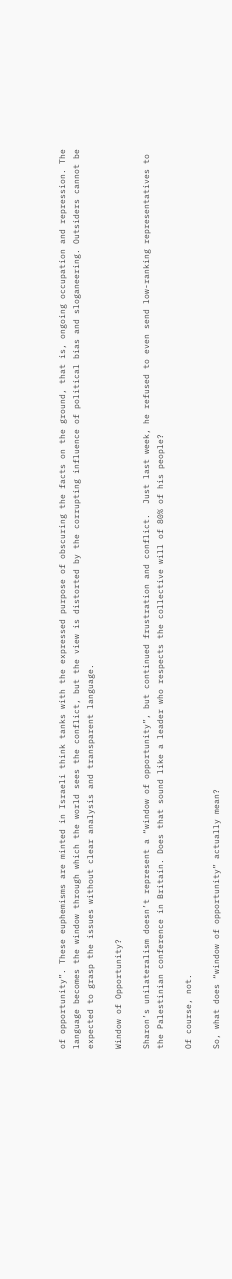of opportunity”. These euphemisms are minted in Israeli think tanks with the expressed purpose of obscuring the facts on the ground, that is, ongoing occupation and repression. The language becomes the window through which the world sees the conflict, but the view is distorted by the corrupting influence of political bias and sloganeering. Outsiders cannot be expected to grasp the issues without clear analysis and transparent language.

Window of Opportunity?

Sharon’s unilateralism doesn’t represent a “window of opportunity”, but continued frustration and conflict.  Just last week, he refused to even send low-ranking representatives to the Palestinian conference in Britain. Does that sound like a leader who respects the collective will of 80% of his people?

Of course, not.

So, what does “window of opportunity” actually mean?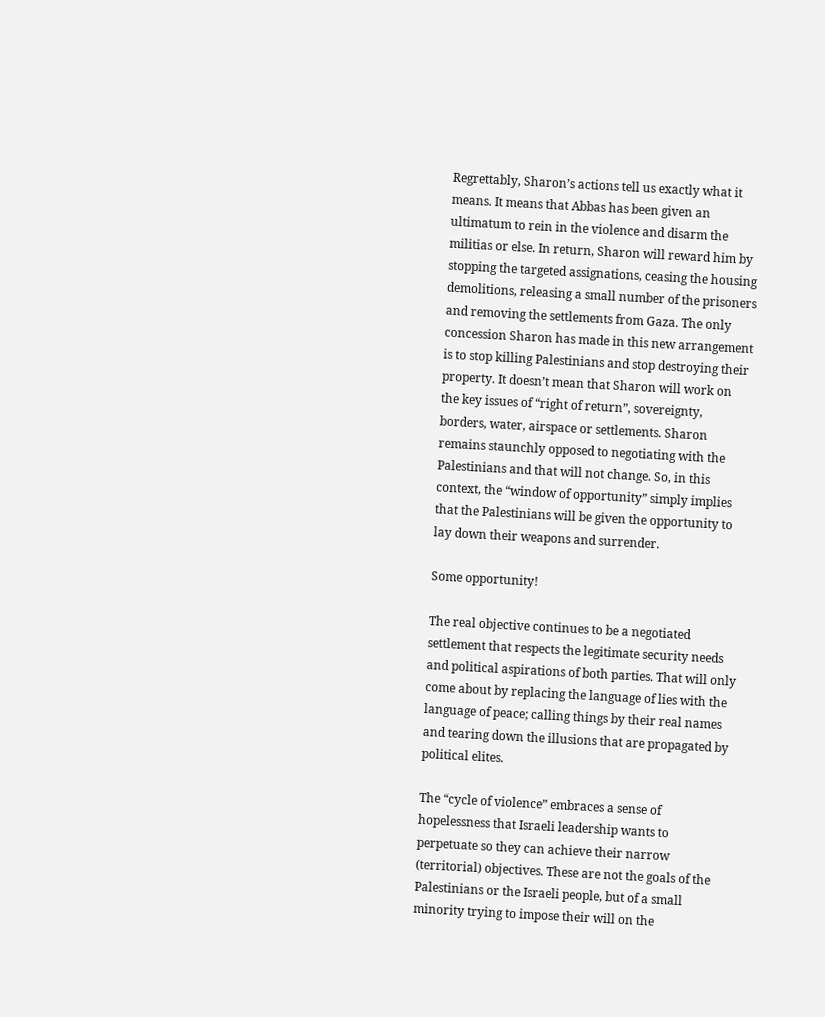Regrettably, Sharon’s actions tell us exactly what it means. It means that Abbas has been given an ultimatum to rein in the violence and disarm the militias or else. In return, Sharon will reward him by stopping the targeted assignations, ceasing the housing demolitions, releasing a small number of the prisoners and removing the settlements from Gaza. The only concession Sharon has made in this new arrangement is to stop killing Palestinians and stop destroying their property. It doesn’t mean that Sharon will work on the key issues of “right of return”, sovereignty, borders, water, airspace or settlements. Sharon remains staunchly opposed to negotiating with the Palestinians and that will not change. So, in this context, the “window of opportunity” simply implies that the Palestinians will be given the opportunity to lay down their weapons and surrender.

Some opportunity!

The real objective continues to be a negotiated settlement that respects the legitimate security needs and political aspirations of both parties. That will only come about by replacing the language of lies with the language of peace; calling things by their real names and tearing down the illusions that are propagated by political elites.

The “cycle of violence” embraces a sense of hopelessness that Israeli leadership wants to perpetuate so they can achieve their narrow (territorial) objectives. These are not the goals of the Palestinians or the Israeli people, but of a small minority trying to impose their will on the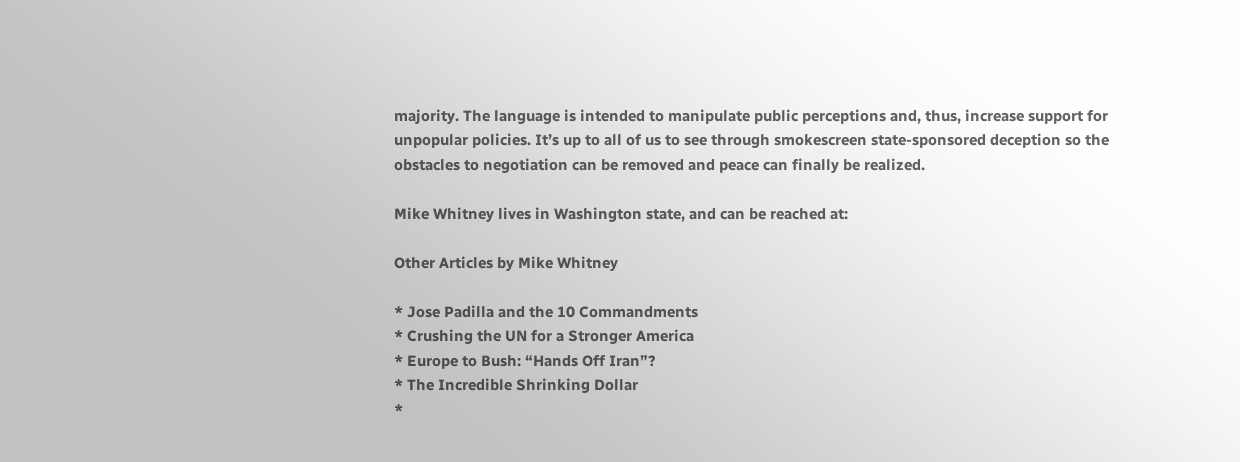majority. The language is intended to manipulate public perceptions and, thus, increase support for unpopular policies. It’s up to all of us to see through smokescreen state-sponsored deception so the obstacles to negotiation can be removed and peace can finally be realized.

Mike Whitney lives in Washington state, and can be reached at:

Other Articles by Mike Whitney

* Jose Padilla and the 10 Commandments
* Crushing the UN for a Stronger America
* Europe to Bush: “Hands Off Iran”?
* The Incredible Shrinking Dollar
*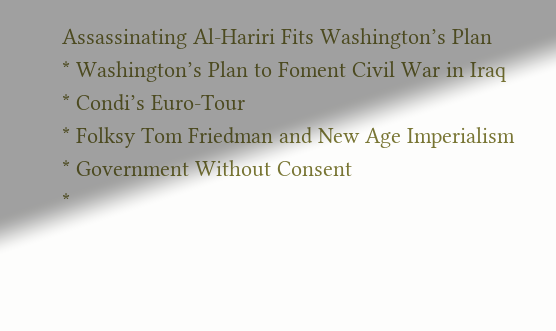Assassinating Al-Hariri Fits Washington’s Plan
* Washington’s Plan to Foment Civil War in Iraq
* Condi’s Euro-Tour
* Folksy Tom Friedman and New Age Imperialism
* Government Without Consent
*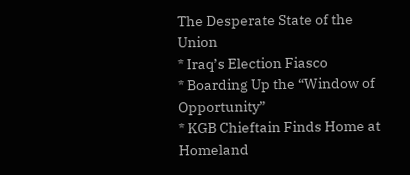The Desperate State of the Union
* Iraq’s Election Fiasco
* Boarding Up the “Window of Opportunity”
* KGB Chieftain Finds Home at Homeland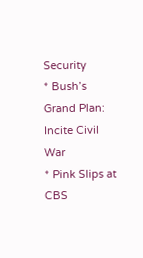Security
* Bush’s Grand Plan: Incite Civil War
* Pink Slips at CBS